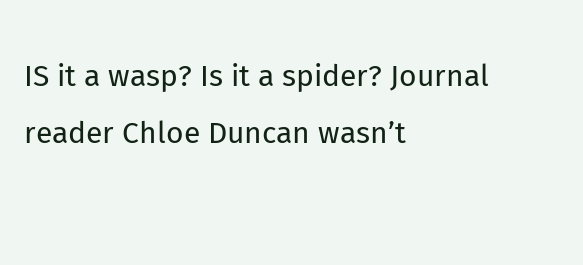IS it a wasp? Is it a spider? Journal reader Chloe Duncan wasn’t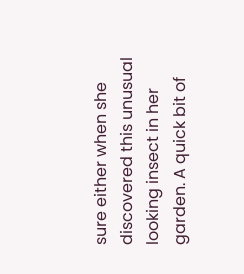sure either when she discovered this unusual looking insect in her garden. A quick bit of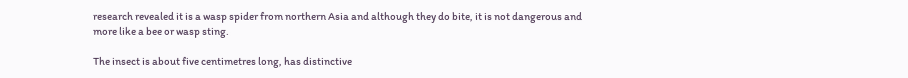research revealed it is a wasp spider from northern Asia and although they do bite, it is not dangerous and more like a bee or wasp sting.

The insect is about five centimetres long, has distinctive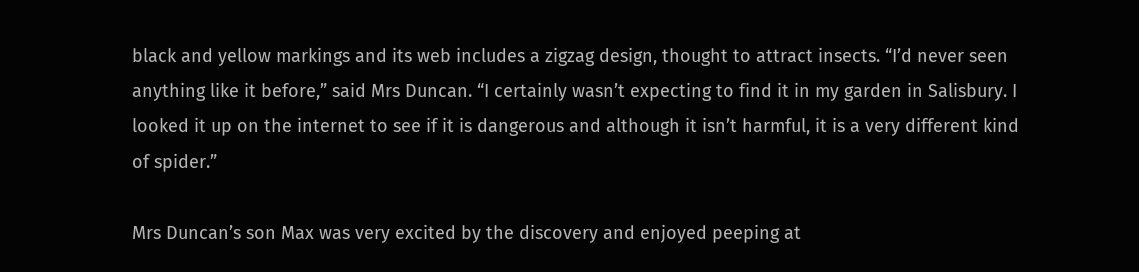black and yellow markings and its web includes a zigzag design, thought to attract insects. “I’d never seen anything like it before,” said Mrs Duncan. “I certainly wasn’t expecting to find it in my garden in Salisbury. I looked it up on the internet to see if it is dangerous and although it isn’t harmful, it is a very different kind of spider.”

Mrs Duncan’s son Max was very excited by the discovery and enjoyed peeping at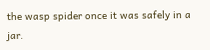the wasp spider once it was safely in a jar.